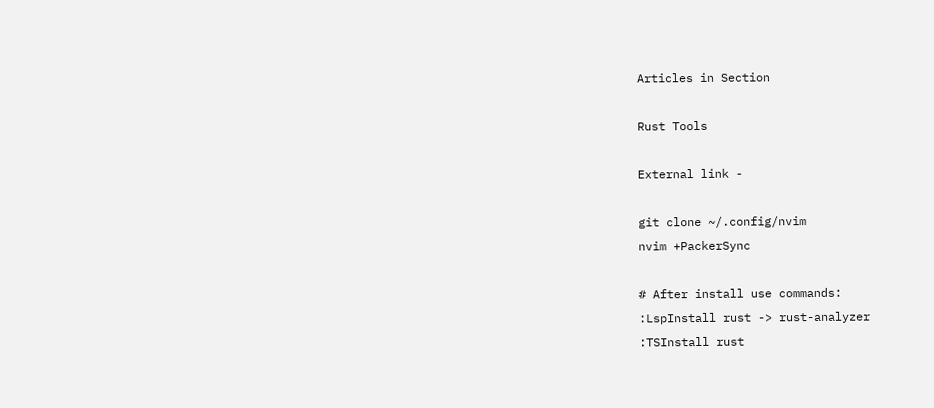Articles in Section

Rust Tools

External link -

git clone ~/.config/nvim
nvim +PackerSync

# After install use commands:
:LspInstall rust -> rust-analyzer
:TSInstall rust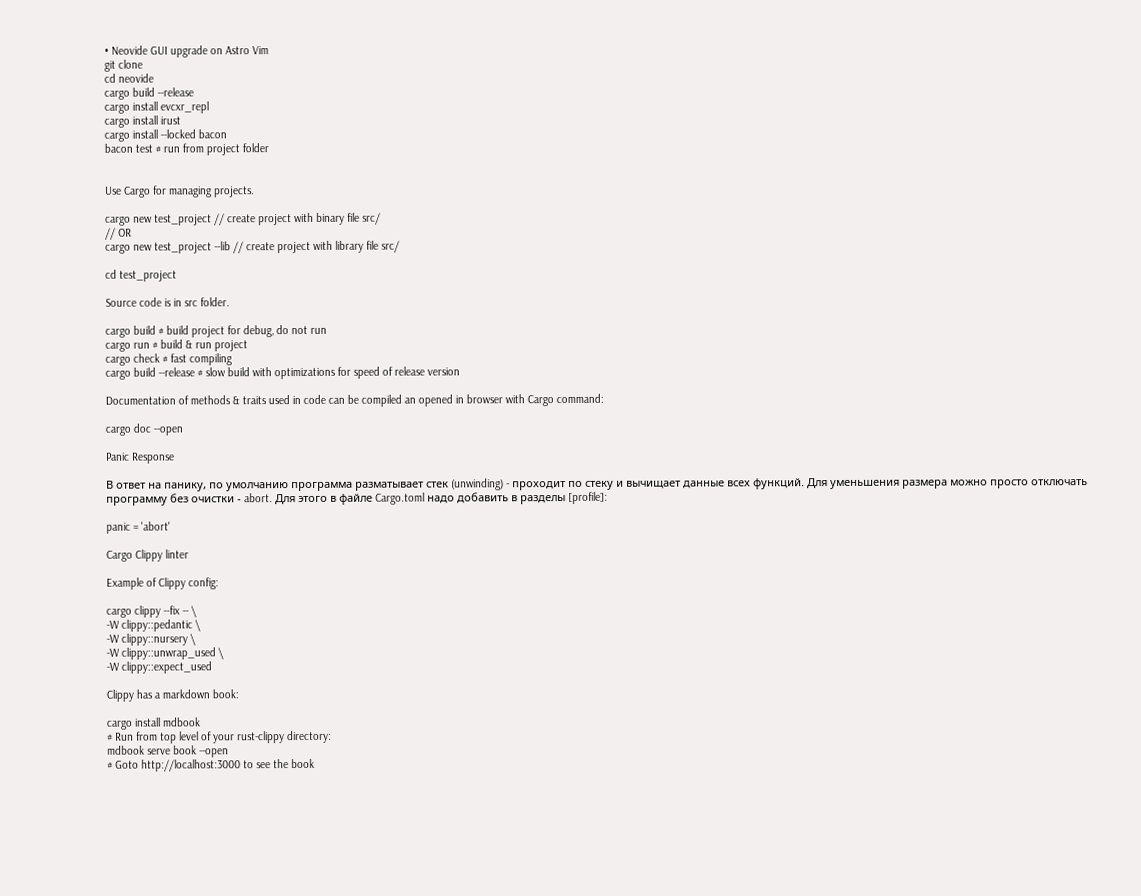• Neovide GUI upgrade on Astro Vim
git clone
cd neovide
cargo build --release
cargo install evcxr_repl
cargo install irust
cargo install --locked bacon
bacon test # run from project folder


Use Cargo for managing projects.

cargo new test_project // create project with binary file src/
// OR
cargo new test_project --lib // create project with library file src/

cd test_project

Source code is in src folder.

cargo build # build project for debug, do not run
cargo run # build & run project
cargo check # fast compiling
cargo build --release # slow build with optimizations for speed of release version

Documentation of methods & traits used in code can be compiled an opened in browser with Cargo command:

cargo doc --open

Panic Response

В ответ на панику, по умолчанию программа разматывает стек (unwinding) - проходит по стеку и вычищает данные всех функций. Для уменьшения размера можно просто отключать программу без очистки - abort. Для этого в файле Cargo.toml надо добавить в разделы [profile]:

panic = 'abort'

Cargo Clippy linter

Example of Clippy config:

cargo clippy --fix -- \
-W clippy::pedantic \
-W clippy::nursery \
-W clippy::unwrap_used \
-W clippy::expect_used

Clippy has a markdown book:

cargo install mdbook
# Run from top level of your rust-clippy directory:
mdbook serve book --open
# Goto http://localhost:3000 to see the book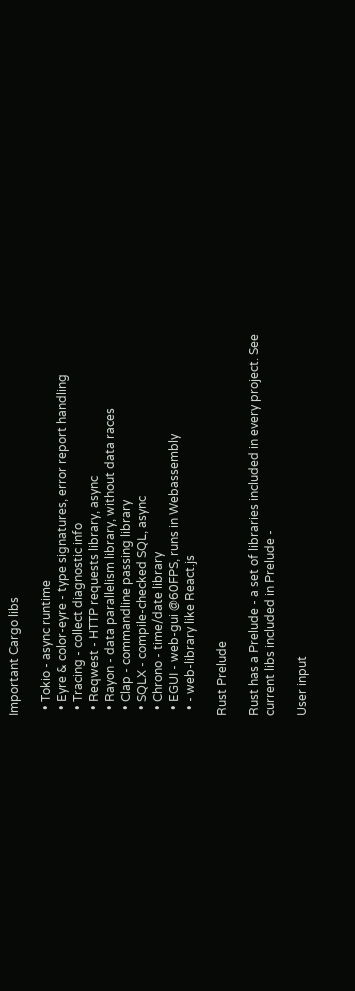Important Cargo libs

  • Tokio - async runtime
  • Eyre & color-eyre - type signatures, error report handling
  • Tracing - collect diagnostic info
  • Reqwest - HTTP requests library, async
  • Rayon - data parallelism library, without data races
  • Clap - commandline passing library
  • SQLX - compile-checked SQL, async
  • Chrono - time/date library
  • EGUI - web-gui @60FPS, runs in Webassembly
  • - web-library like React.js

Rust Prelude

Rust has a Prelude - a set of libraries included in every project. See current libs included in Prelude -

User input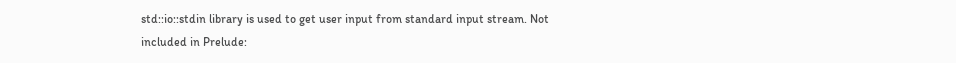std::io::stdin library is used to get user input from standard input stream. Not included in Prelude: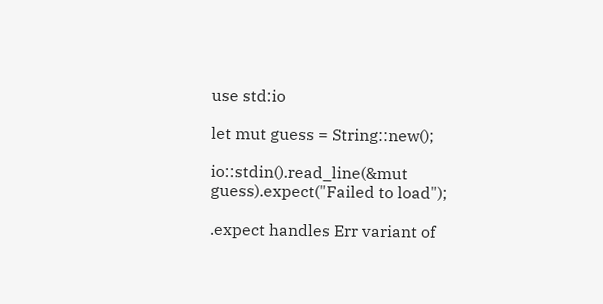use std:io

let mut guess = String::new();

io::stdin().read_line(&mut guess).expect("Failed to load");

.expect handles Err variant of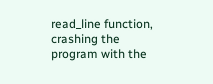read_line function, crashing the program with the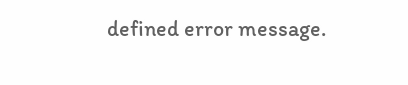defined error message.